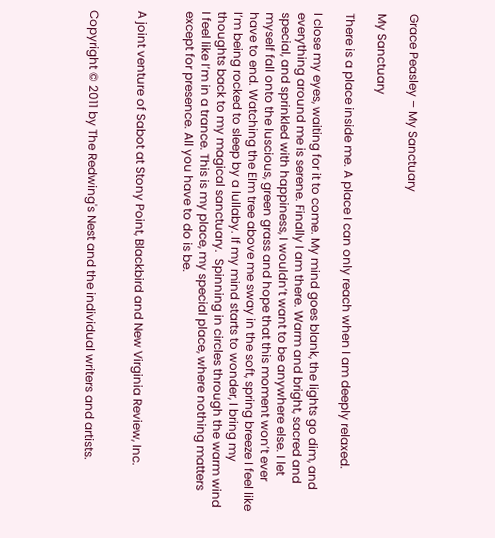Grace Peasley – My Sanctuary

My Sanctuary

There is a place inside me. A place I can only reach when I am deeply relaxed.

I close my eyes, waiting for it to come. My mind goes blank, the lights go dim, and everything around me is serene. Finally I am there. Warm and bright, sacred and special, and sprinkled with happiness, I wouldn’t want to be anywhere else. I let myself fall onto the luscious, green grass and hope that this moment won’t ever have to end. Watching the Elm tree above me sway in the soft, spring breeze I feel like I’m being rocked to sleep by a lullaby. If my mind starts to wonder, I bring my thoughts back to my magical sanctuary.  Spinning in circles through the warm wind I feel like I’m in a trance. This is my place, my special place, where nothing matters except for presence. All you have to do is be.


A joint venture of Sabot at Stony Point, Blackbird and New Virginia Review, Inc.


Copyright © 2011 by The Redwing's Nest and the individual writers and artists.